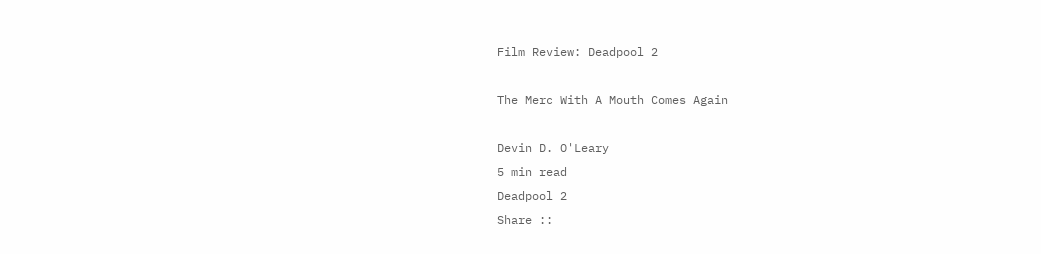Film Review: Deadpool 2

The Merc With A Mouth Comes Again

Devin D. O'Leary
5 min read
Deadpool 2
Share ::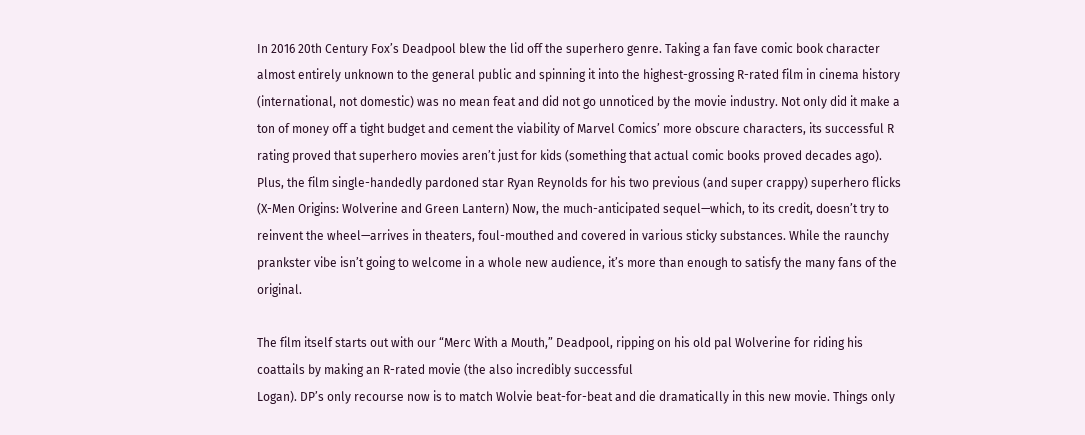In 2016 20th Century Fox’s Deadpool blew the lid off the superhero genre. Taking a fan fave comic book character almost entirely unknown to the general public and spinning it into the highest-grossing R-rated film in cinema history (international, not domestic) was no mean feat and did not go unnoticed by the movie industry. Not only did it make a ton of money off a tight budget and cement the viability of Marvel Comics’ more obscure characters, its successful R rating proved that superhero movies aren’t just for kids (something that actual comic books proved decades ago). Plus, the film single-handedly pardoned star Ryan Reynolds for his two previous (and super crappy) superhero flicks (X-Men Origins: Wolverine and Green Lantern) Now, the much-anticipated sequel—which, to its credit, doesn’t try to reinvent the wheel—arrives in theaters, foul-mouthed and covered in various sticky substances. While the raunchy prankster vibe isn’t going to welcome in a whole new audience, it’s more than enough to satisfy the many fans of the original.

The film itself starts out with our “Merc With a Mouth,” Deadpool, ripping on his old pal Wolverine for riding his coattails by making an R-rated movie (the also incredibly successful
Logan). DP’s only recourse now is to match Wolvie beat-for-beat and die dramatically in this new movie. Things only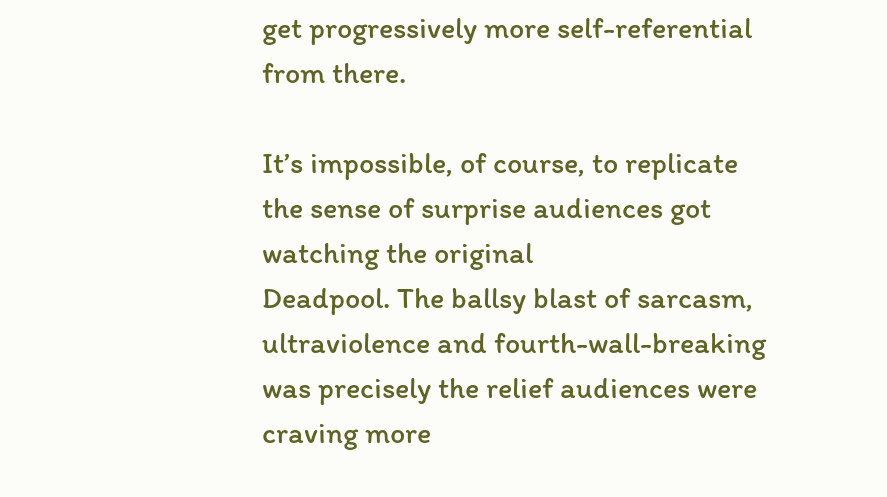get progressively more self-referential from there.

It’s impossible, of course, to replicate the sense of surprise audiences got watching the original
Deadpool. The ballsy blast of sarcasm, ultraviolence and fourth-wall-breaking was precisely the relief audiences were craving more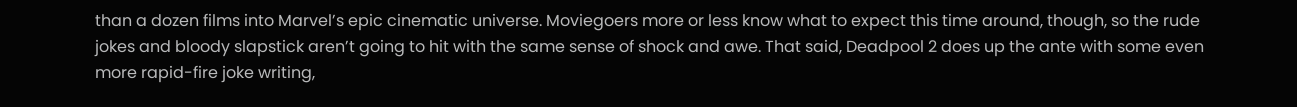than a dozen films into Marvel’s epic cinematic universe. Moviegoers more or less know what to expect this time around, though, so the rude jokes and bloody slapstick aren’t going to hit with the same sense of shock and awe. That said, Deadpool 2 does up the ante with some even more rapid-fire joke writing,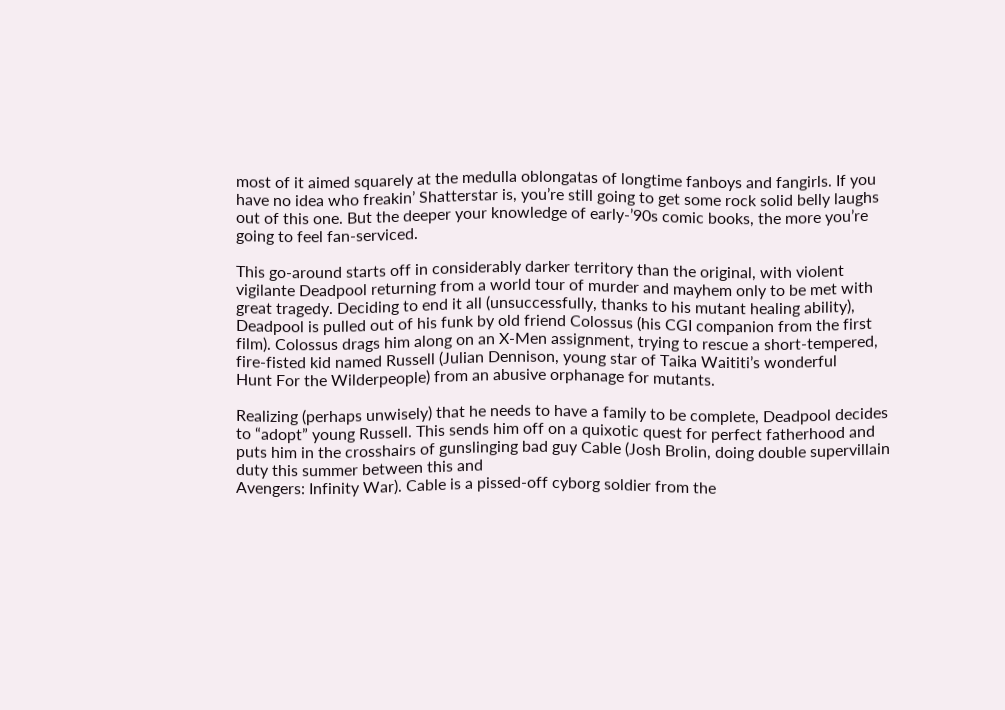most of it aimed squarely at the medulla oblongatas of longtime fanboys and fangirls. If you have no idea who freakin’ Shatterstar is, you’re still going to get some rock solid belly laughs out of this one. But the deeper your knowledge of early-’90s comic books, the more you’re going to feel fan-serviced.

This go-around starts off in considerably darker territory than the original, with violent vigilante Deadpool returning from a world tour of murder and mayhem only to be met with great tragedy. Deciding to end it all (unsuccessfully, thanks to his mutant healing ability), Deadpool is pulled out of his funk by old friend Colossus (his CGI companion from the first film). Colossus drags him along on an X-Men assignment, trying to rescue a short-tempered, fire-fisted kid named Russell (Julian Dennison, young star of Taika Waititi’s wonderful
Hunt For the Wilderpeople) from an abusive orphanage for mutants.

Realizing (perhaps unwisely) that he needs to have a family to be complete, Deadpool decides to “adopt” young Russell. This sends him off on a quixotic quest for perfect fatherhood and puts him in the crosshairs of gunslinging bad guy Cable (Josh Brolin, doing double supervillain duty this summer between this and
Avengers: Infinity War). Cable is a pissed-off cyborg soldier from the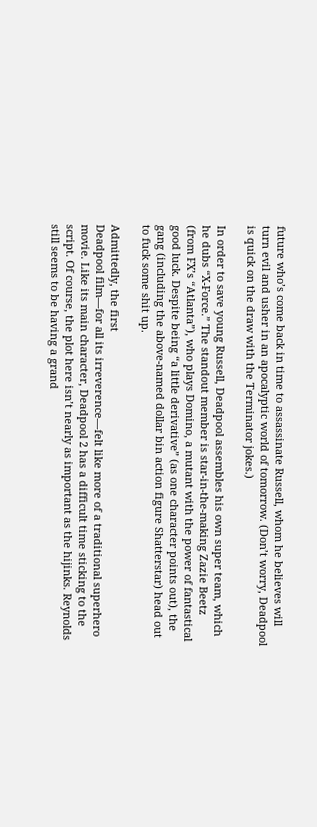future who’s come back in time to assassinate Russell, whom he believes will turn evil and usher in an apocalyptic world of tomorrow. (Don’t worry, Deadpool is quick on the draw with the Terminator jokes.)

In order to save young Russell, Deadpool assembles his own super team, which he dubs “X-Force.” The standout member is star-in-the-making Zazie Beetz (from FX’s “Atlanta”), who plays Domino, a mutant with the power of fantastical good luck. Despite being “a little derivative” (as one character points out), the gang (including the above-named dollar bin action figure Shatterstar) head out to fuck some shit up.

Admittedly, the first
Deadpool film—for all its irreverence—felt like more of a traditional superhero movie. Like its main character, Deadpool 2 has a difficult time sticking to the script. Of course, the plot here isn’t nearly as important as the hijinks. Reynolds still seems to be having a grand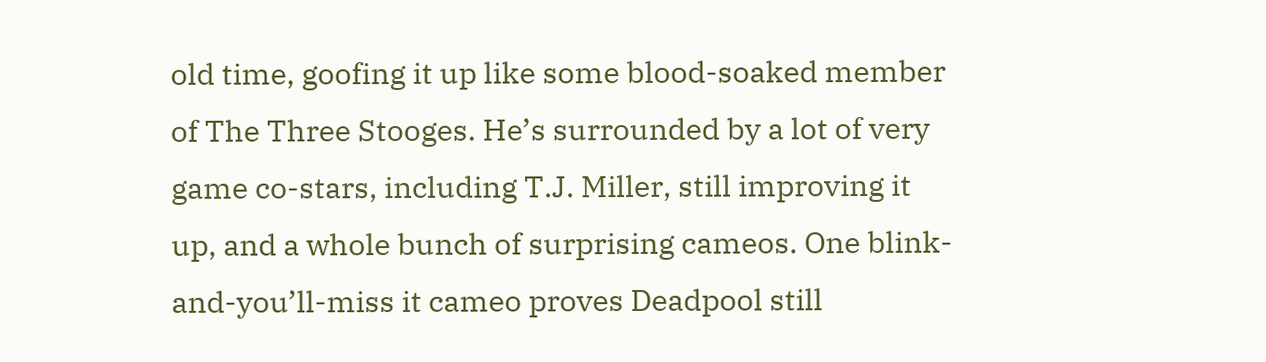old time, goofing it up like some blood-soaked member of The Three Stooges. He’s surrounded by a lot of very game co-stars, including T.J. Miller, still improving it up, and a whole bunch of surprising cameos. One blink-and-you’ll-miss it cameo proves Deadpool still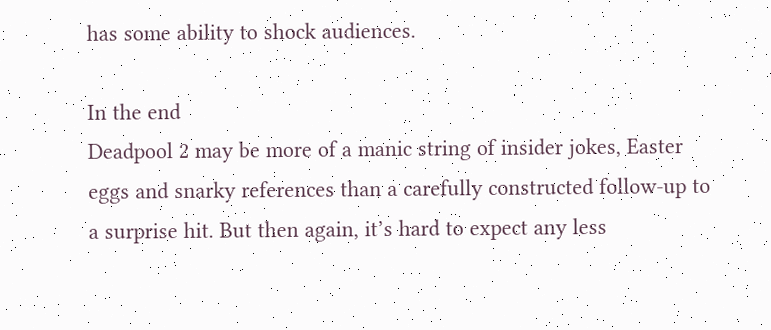has some ability to shock audiences.

In the end
Deadpool 2 may be more of a manic string of insider jokes, Easter eggs and snarky references than a carefully constructed follow-up to a surprise hit. But then again, it’s hard to expect any less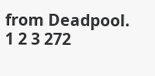from Deadpool.
1 2 3 272